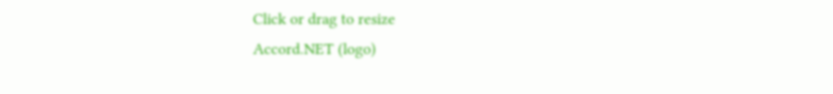Click or drag to resize
Accord.NET (logo)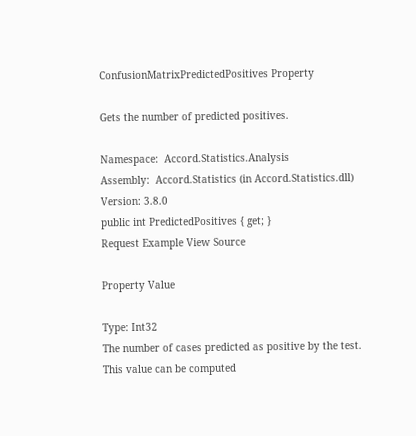ConfusionMatrixPredictedPositives Property

Gets the number of predicted positives.

Namespace:  Accord.Statistics.Analysis
Assembly:  Accord.Statistics (in Accord.Statistics.dll) Version: 3.8.0
public int PredictedPositives { get; }
Request Example View Source

Property Value

Type: Int32
The number of cases predicted as positive by the test. This value can be computed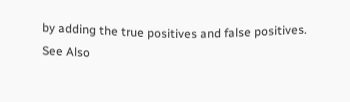by adding the true positives and false positives.
See Also